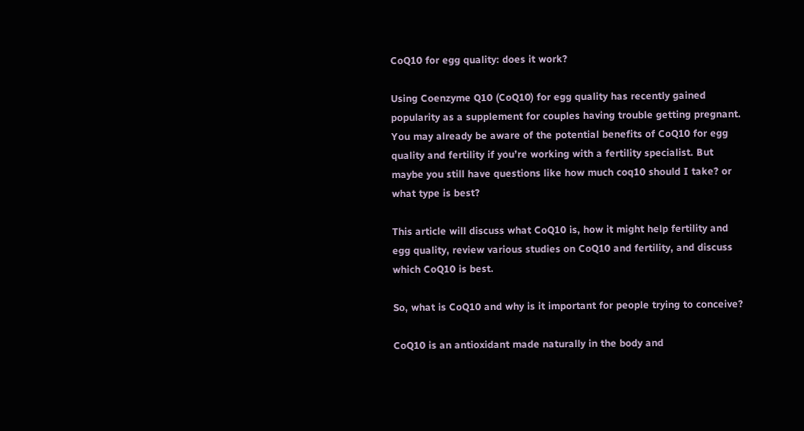CoQ10 for egg quality: does it work?

Using Coenzyme Q10 (CoQ10) for egg quality has recently gained popularity as a supplement for couples having trouble getting pregnant. You may already be aware of the potential benefits of CoQ10 for egg quality and fertility if you’re working with a fertility specialist. But maybe you still have questions like how much coq10 should I take? or what type is best?

This article will discuss what CoQ10 is, how it might help fertility and egg quality, review various studies on CoQ10 and fertility, and discuss which CoQ10 is best.

So, what is CoQ10 and why is it important for people trying to conceive?

CoQ10 is an antioxidant made naturally in the body and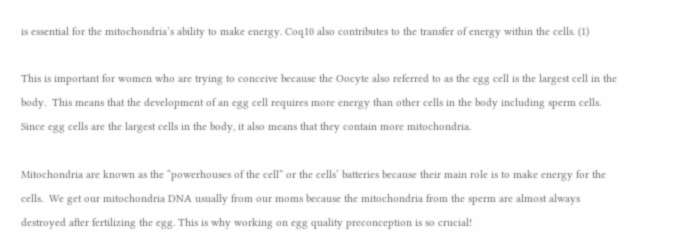is essential for the mitochondria’s ability to make energy. Coq10 also contributes to the transfer of energy within the cells. (1)

This is important for women who are trying to conceive because the Oocyte also referred to as the egg cell is the largest cell in the body.  This means that the development of an egg cell requires more energy than other cells in the body including sperm cells. Since egg cells are the largest cells in the body, it also means that they contain more mitochondria.

Mitochondria are known as the “powerhouses of the cell” or the cells’ batteries because their main role is to make energy for the cells.  We get our mitochondria DNA usually from our moms because the mitochondria from the sperm are almost always destroyed after fertilizing the egg. This is why working on egg quality preconception is so crucial!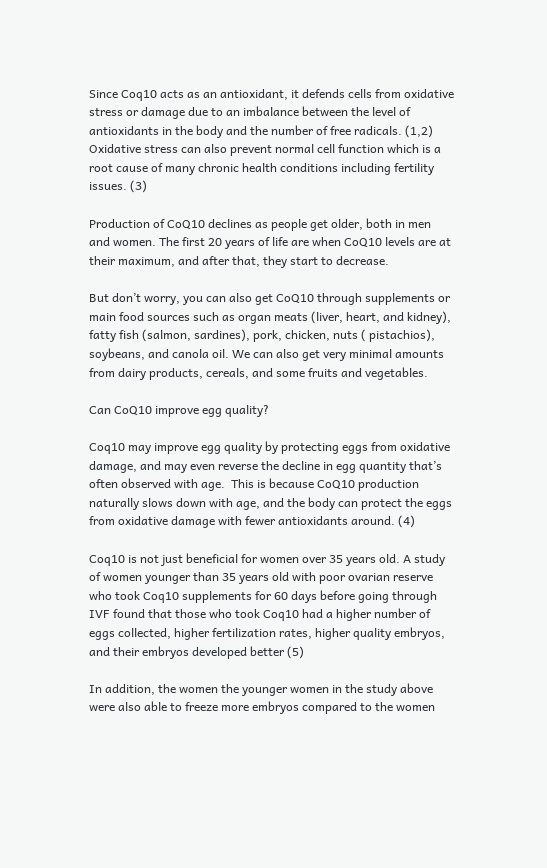Since Coq10 acts as an antioxidant, it defends cells from oxidative stress or damage due to an imbalance between the level of antioxidants in the body and the number of free radicals. (1,2) Oxidative stress can also prevent normal cell function which is a root cause of many chronic health conditions including fertility issues. (3)

Production of CoQ10 declines as people get older, both in men and women. The first 20 years of life are when CoQ10 levels are at their maximum, and after that, they start to decrease.

But don’t worry, you can also get CoQ10 through supplements or main food sources such as organ meats (liver, heart, and kidney), fatty fish (salmon, sardines), pork, chicken, nuts ( pistachios), soybeans, and canola oil. We can also get very minimal amounts from dairy products, cereals, and some fruits and vegetables.

Can CoQ10 improve egg quality?

Coq10 may improve egg quality by protecting eggs from oxidative damage, and may even reverse the decline in egg quantity that’s often observed with age.  This is because CoQ10 production naturally slows down with age, and the body can protect the eggs from oxidative damage with fewer antioxidants around. (4)

Coq10 is not just beneficial for women over 35 years old. A study of women younger than 35 years old with poor ovarian reserve who took Coq10 supplements for 60 days before going through IVF found that those who took Coq10 had a higher number of eggs collected, higher fertilization rates, higher quality embryos, and their embryos developed better (5)

In addition, the women the younger women in the study above were also able to freeze more embryos compared to the women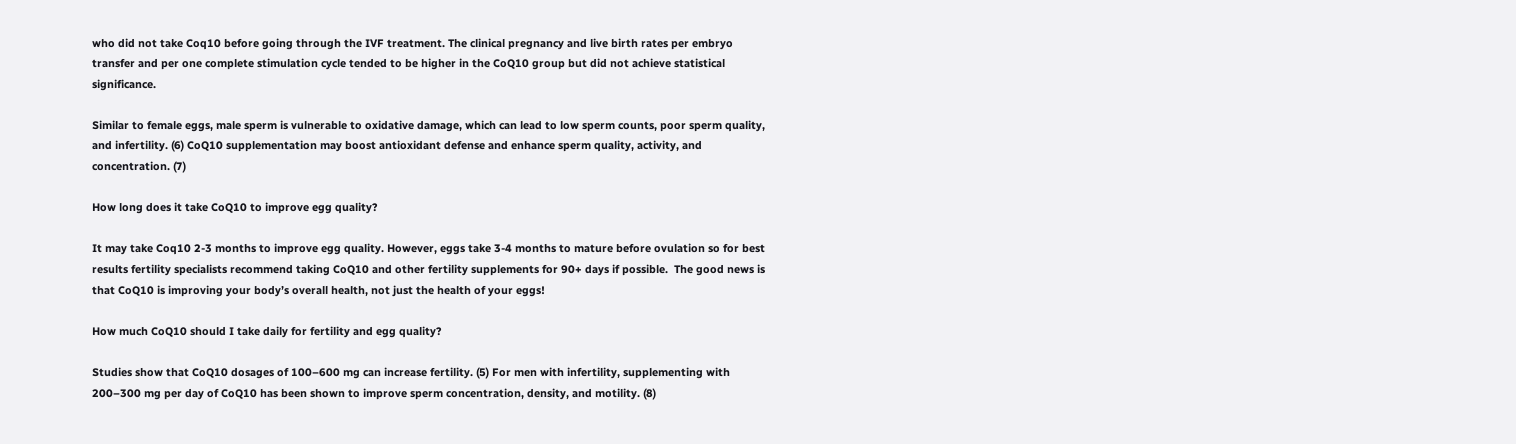who did not take Coq10 before going through the IVF treatment. The clinical pregnancy and live birth rates per embryo transfer and per one complete stimulation cycle tended to be higher in the CoQ10 group but did not achieve statistical significance.

Similar to female eggs, male sperm is vulnerable to oxidative damage, which can lead to low sperm counts, poor sperm quality, and infertility. (6) CoQ10 supplementation may boost antioxidant defense and enhance sperm quality, activity, and concentration. (7)

How long does it take CoQ10 to improve egg quality?

It may take Coq10 2-3 months to improve egg quality. However, eggs take 3-4 months to mature before ovulation so for best results fertility specialists recommend taking CoQ10 and other fertility supplements for 90+ days if possible.  The good news is that CoQ10 is improving your body’s overall health, not just the health of your eggs!

How much CoQ10 should I take daily for fertility and egg quality?

Studies show that CoQ10 dosages of 100–600 mg can increase fertility. (5) For men with infertility, supplementing with 200–300 mg per day of CoQ10 has been shown to improve sperm concentration, density, and motility. (8)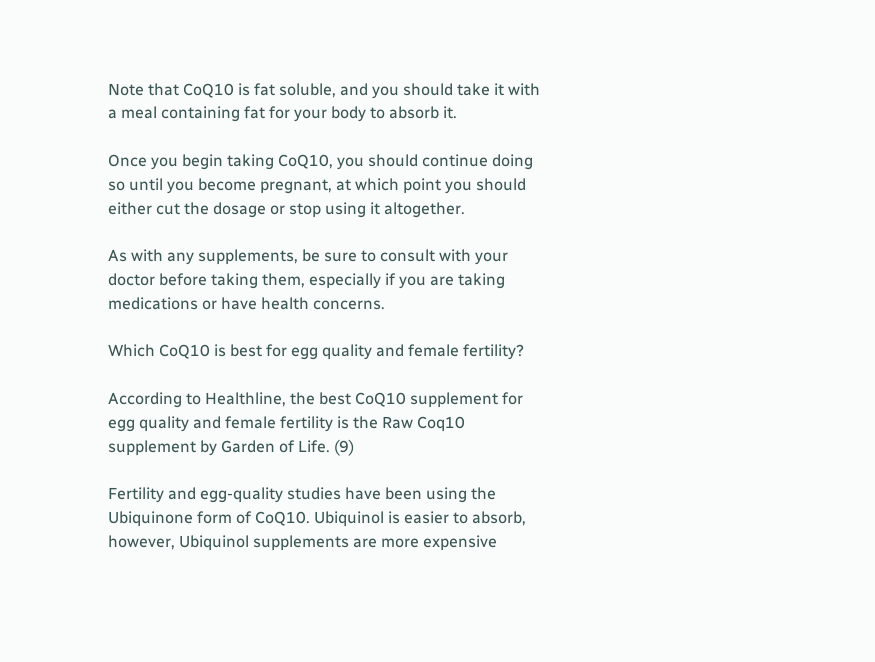Note that CoQ10 is fat soluble, and you should take it with a meal containing fat for your body to absorb it.

Once you begin taking CoQ10, you should continue doing so until you become pregnant, at which point you should either cut the dosage or stop using it altogether.

As with any supplements, be sure to consult with your doctor before taking them, especially if you are taking medications or have health concerns.

Which CoQ10 is best for egg quality and female fertility?

According to Healthline, the best CoQ10 supplement for egg quality and female fertility is the Raw Coq10 supplement by Garden of Life. (9)

Fertility and egg-quality studies have been using the Ubiquinone form of CoQ10. Ubiquinol is easier to absorb, however, Ubiquinol supplements are more expensive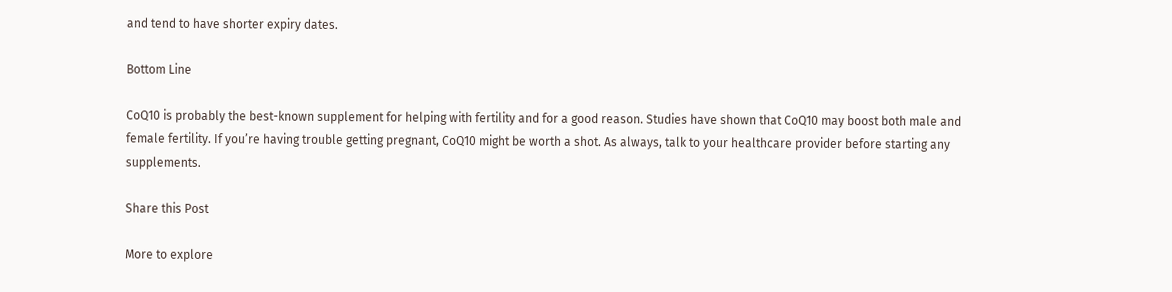and tend to have shorter expiry dates.

Bottom Line

CoQ10 is probably the best-known supplement for helping with fertility and for a good reason. Studies have shown that CoQ10 may boost both male and female fertility. If you’re having trouble getting pregnant, CoQ10 might be worth a shot. As always, talk to your healthcare provider before starting any supplements.

Share this Post

More to explore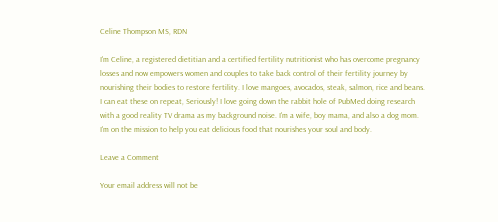Celine Thompson MS, RDN

I'm Celine, a registered dietitian and a certified fertility nutritionist who has overcome pregnancy losses and now empowers women and couples to take back control of their fertility journey by nourishing their bodies to restore fertility. I love mangoes, avocados, steak, salmon, rice and beans. I can eat these on repeat, Seriously! I love going down the rabbit hole of PubMed doing research with a good reality TV drama as my background noise. I'm a wife, boy mama, and also a dog mom. I'm on the mission to help you eat delicious food that nourishes your soul and body.

Leave a Comment

Your email address will not be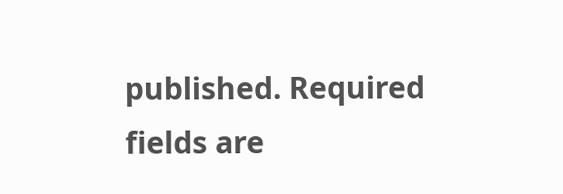published. Required fields are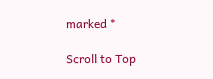marked *

Scroll to Top